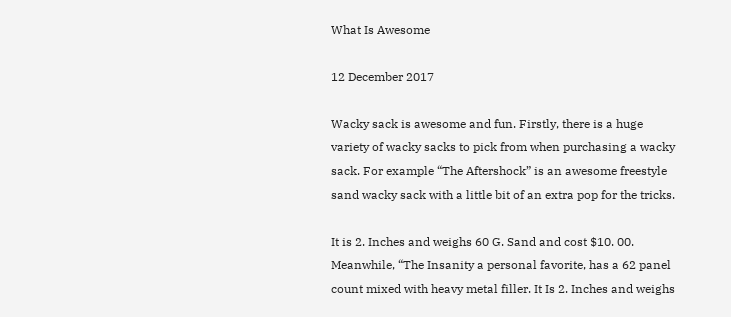What Is Awesome

12 December 2017

Wacky sack is awesome and fun. Firstly, there is a huge variety of wacky sacks to pick from when purchasing a wacky sack. For example “The Aftershock” is an awesome freestyle sand wacky sack with a little bit of an extra pop for the tricks.

It is 2. Inches and weighs 60 G. Sand and cost $10. 00. Meanwhile, “The Insanity a personal favorite, has a 62 panel count mixed with heavy metal filler. It Is 2. Inches and weighs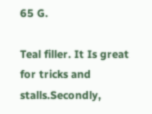65 G.

Teal filler. It Is great for tricks and stalls.Secondly,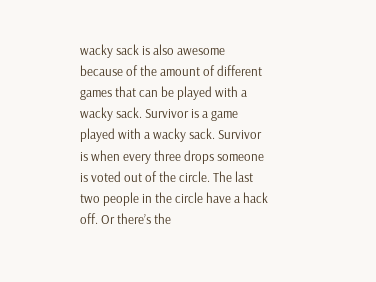wacky sack is also awesome because of the amount of different games that can be played with a wacky sack. Survivor is a game played with a wacky sack. Survivor is when every three drops someone is voted out of the circle. The last two people in the circle have a hack off. Or there’s the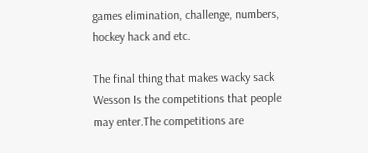games elimination, challenge, numbers, hockey hack and etc.

The final thing that makes wacky sack Wesson Is the competitions that people may enter.The competitions are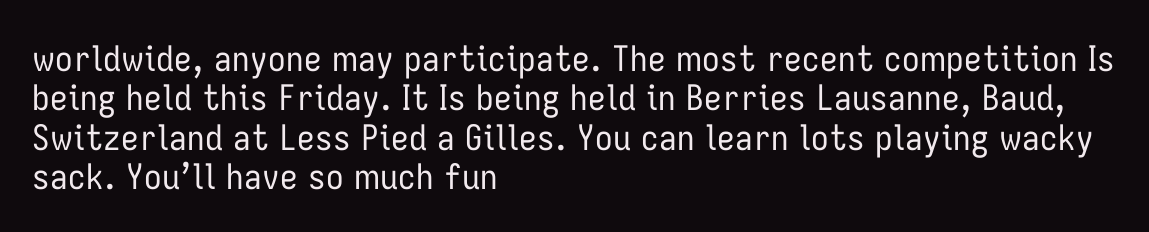worldwide, anyone may participate. The most recent competition Is being held this Friday. It Is being held in Berries Lausanne, Baud, Switzerland at Less Pied a Gilles. You can learn lots playing wacky sack. You’ll have so much fun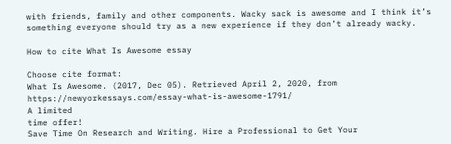with friends, family and other components. Wacky sack is awesome and I think it’s something everyone should try as a new experience if they don’t already wacky.

How to cite What Is Awesome essay

Choose cite format:
What Is Awesome. (2017, Dec 05). Retrieved April 2, 2020, from https://newyorkessays.com/essay-what-is-awesome-1791/
A limited
time offer!
Save Time On Research and Writing. Hire a Professional to Get Your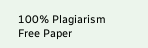100% Plagiarism Free Paper